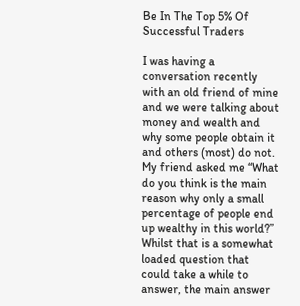Be In The Top 5% Of Successful Traders

I was having a conversation recently with an old friend of mine and we were talking about money and wealth and why some people obtain it and others (most) do not. My friend asked me “What do you think is the main reason why only a small percentage of people end up wealthy in this world?” Whilst that is a somewhat loaded question that could take a while to answer, the main answer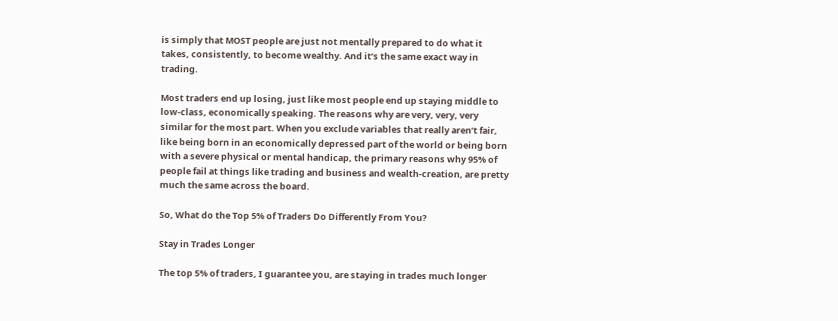is simply that MOST people are just not mentally prepared to do what it takes, consistently, to become wealthy. And it’s the same exact way in trading.

Most traders end up losing, just like most people end up staying middle to low-class, economically speaking. The reasons why are very, very, very similar for the most part. When you exclude variables that really aren’t fair, like being born in an economically depressed part of the world or being born with a severe physical or mental handicap, the primary reasons why 95% of people fail at things like trading and business and wealth-creation, are pretty much the same across the board.

So, What do the Top 5% of Traders Do Differently From You?

Stay in Trades Longer

The top 5% of traders, I guarantee you, are staying in trades much longer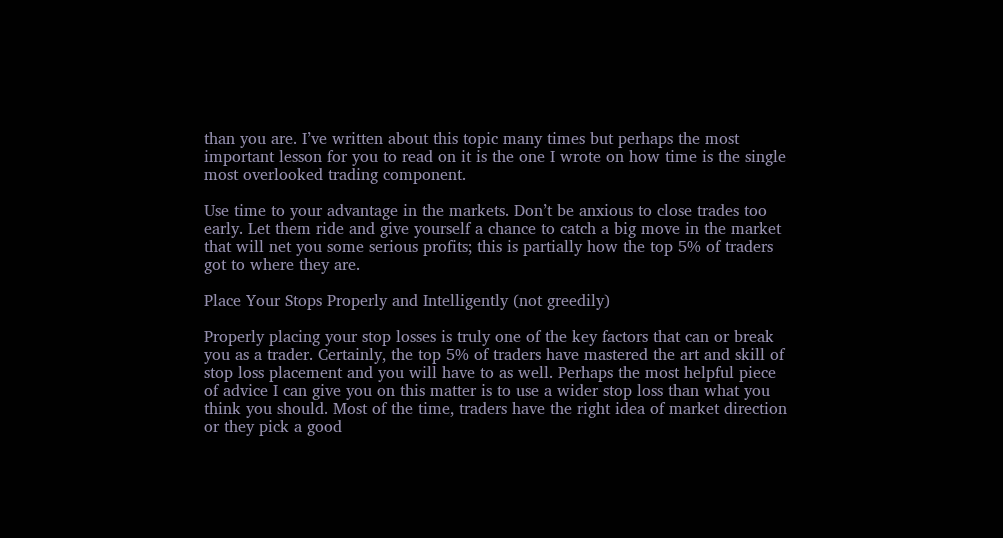than you are. I’ve written about this topic many times but perhaps the most important lesson for you to read on it is the one I wrote on how time is the single most overlooked trading component.

Use time to your advantage in the markets. Don’t be anxious to close trades too early. Let them ride and give yourself a chance to catch a big move in the market that will net you some serious profits; this is partially how the top 5% of traders got to where they are.

Place Your Stops Properly and Intelligently (not greedily)

Properly placing your stop losses is truly one of the key factors that can or break you as a trader. Certainly, the top 5% of traders have mastered the art and skill of stop loss placement and you will have to as well. Perhaps the most helpful piece of advice I can give you on this matter is to use a wider stop loss than what you think you should. Most of the time, traders have the right idea of market direction or they pick a good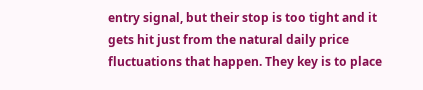entry signal, but their stop is too tight and it gets hit just from the natural daily price fluctuations that happen. They key is to place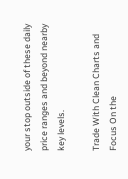your stop outside of these daily price ranges and beyond nearby key levels.

Trade With Clean Charts and Focus On the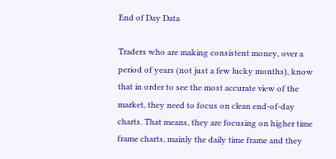End of Day Data

Traders who are making consistent money, over a period of years (not just a few lucky months), know that in order to see the most accurate view of the market, they need to focus on clean end-of-day charts. That means, they are focusing on higher time frame charts, mainly the daily time frame and they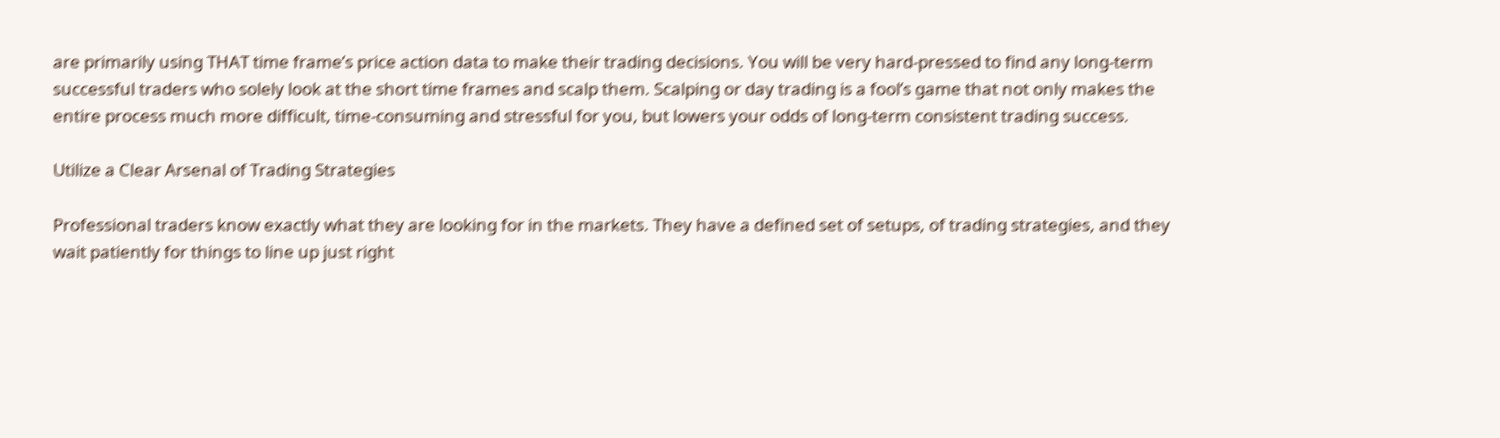are primarily using THAT time frame’s price action data to make their trading decisions. You will be very hard-pressed to find any long-term successful traders who solely look at the short time frames and scalp them. Scalping or day trading is a fool’s game that not only makes the entire process much more difficult, time-consuming and stressful for you, but lowers your odds of long-term consistent trading success.

Utilize a Clear Arsenal of Trading Strategies

Professional traders know exactly what they are looking for in the markets. They have a defined set of setups, of trading strategies, and they wait patiently for things to line up just right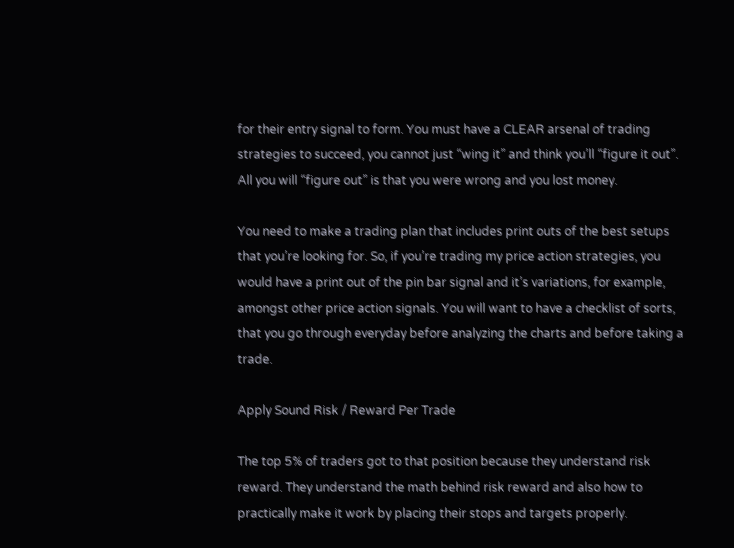for their entry signal to form. You must have a CLEAR arsenal of trading strategies to succeed, you cannot just “wing it” and think you’ll “figure it out”. All you will “figure out” is that you were wrong and you lost money.

You need to make a trading plan that includes print outs of the best setups that you’re looking for. So, if you’re trading my price action strategies, you would have a print out of the pin bar signal and it’s variations, for example, amongst other price action signals. You will want to have a checklist of sorts, that you go through everyday before analyzing the charts and before taking a trade.

Apply Sound Risk / Reward Per Trade

The top 5% of traders got to that position because they understand risk reward. They understand the math behind risk reward and also how to practically make it work by placing their stops and targets properly.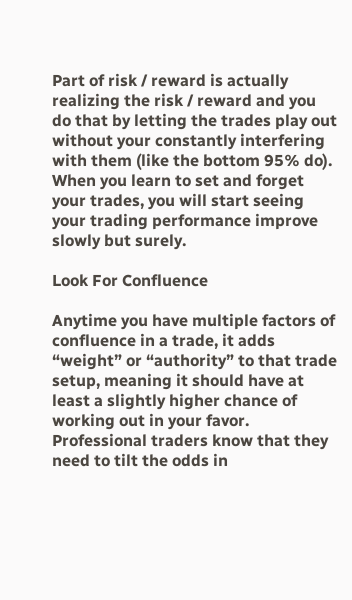Part of risk / reward is actually realizing the risk / reward and you do that by letting the trades play out without your constantly interfering with them (like the bottom 95% do). When you learn to set and forget your trades, you will start seeing your trading performance improve slowly but surely.

Look For Confluence

Anytime you have multiple factors of confluence in a trade, it adds “weight” or “authority” to that trade setup, meaning it should have at least a slightly higher chance of working out in your favor. Professional traders know that they need to tilt the odds in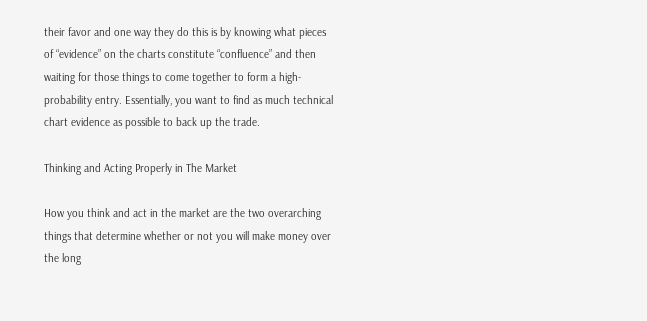their favor and one way they do this is by knowing what pieces of “evidence” on the charts constitute “confluence” and then waiting for those things to come together to form a high-probability entry. Essentially, you want to find as much technical chart evidence as possible to back up the trade.

Thinking and Acting Properly in The Market

How you think and act in the market are the two overarching things that determine whether or not you will make money over the long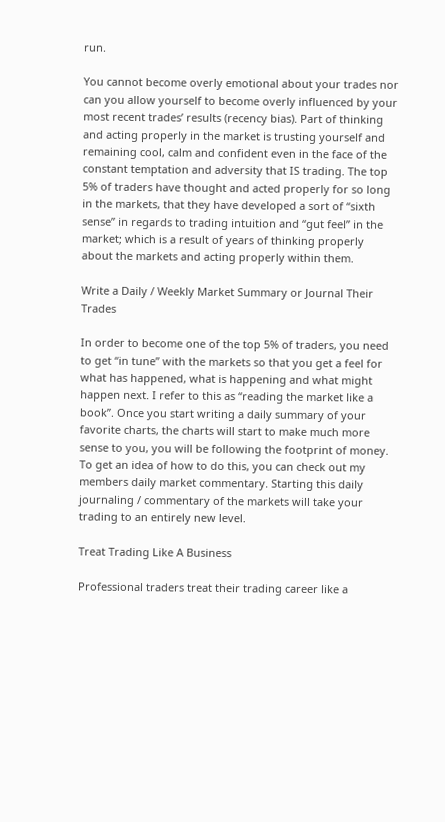run.

You cannot become overly emotional about your trades nor can you allow yourself to become overly influenced by your most recent trades’ results (recency bias). Part of thinking and acting properly in the market is trusting yourself and remaining cool, calm and confident even in the face of the constant temptation and adversity that IS trading. The top 5% of traders have thought and acted properly for so long in the markets, that they have developed a sort of “sixth sense” in regards to trading intuition and “gut feel” in the market; which is a result of years of thinking properly about the markets and acting properly within them.

Write a Daily / Weekly Market Summary or Journal Their Trades

In order to become one of the top 5% of traders, you need to get “in tune” with the markets so that you get a feel for what has happened, what is happening and what might happen next. I refer to this as “reading the market like a book”. Once you start writing a daily summary of your favorite charts, the charts will start to make much more sense to you, you will be following the footprint of money. To get an idea of how to do this, you can check out my members daily market commentary. Starting this daily journaling / commentary of the markets will take your trading to an entirely new level.

Treat Trading Like A Business

Professional traders treat their trading career like a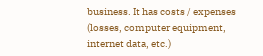business. It has costs / expenses (losses, computer equipment, internet data, etc.)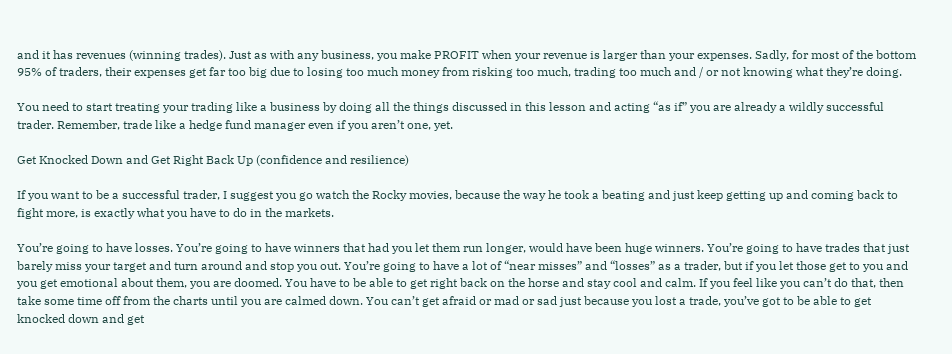and it has revenues (winning trades). Just as with any business, you make PROFIT when your revenue is larger than your expenses. Sadly, for most of the bottom 95% of traders, their expenses get far too big due to losing too much money from risking too much, trading too much and / or not knowing what they’re doing.

You need to start treating your trading like a business by doing all the things discussed in this lesson and acting “as if” you are already a wildly successful trader. Remember, trade like a hedge fund manager even if you aren’t one, yet.

Get Knocked Down and Get Right Back Up (confidence and resilience)

If you want to be a successful trader, I suggest you go watch the Rocky movies, because the way he took a beating and just keep getting up and coming back to fight more, is exactly what you have to do in the markets.

You’re going to have losses. You’re going to have winners that had you let them run longer, would have been huge winners. You’re going to have trades that just barely miss your target and turn around and stop you out. You’re going to have a lot of “near misses” and “losses” as a trader, but if you let those get to you and you get emotional about them, you are doomed. You have to be able to get right back on the horse and stay cool and calm. If you feel like you can’t do that, then take some time off from the charts until you are calmed down. You can’t get afraid or mad or sad just because you lost a trade, you’ve got to be able to get knocked down and get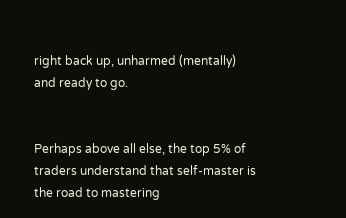right back up, unharmed (mentally) and ready to go.


Perhaps above all else, the top 5% of traders understand that self-master is the road to mastering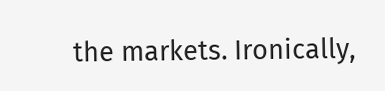the markets. Ironically,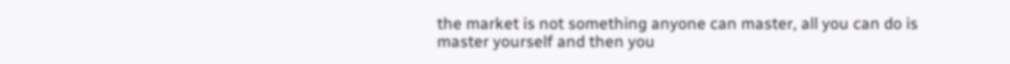the market is not something anyone can master, all you can do is master yourself and then you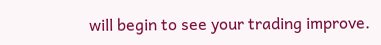will begin to see your trading improve.